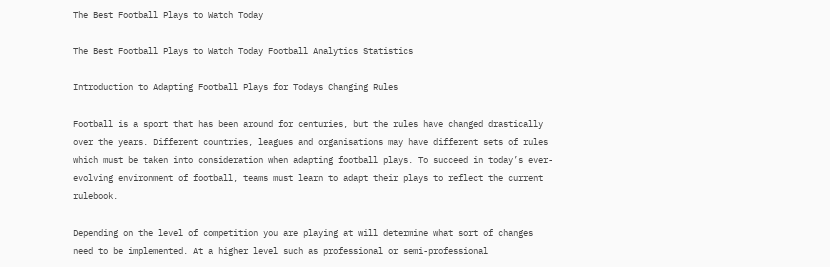The Best Football Plays to Watch Today

The Best Football Plays to Watch Today Football Analytics Statistics

Introduction to Adapting Football Plays for Todays Changing Rules

Football is a sport that has been around for centuries, but the rules have changed drastically over the years. Different countries, leagues and organisations may have different sets of rules which must be taken into consideration when adapting football plays. To succeed in today’s ever-evolving environment of football, teams must learn to adapt their plays to reflect the current rulebook.

Depending on the level of competition you are playing at will determine what sort of changes need to be implemented. At a higher level such as professional or semi-professional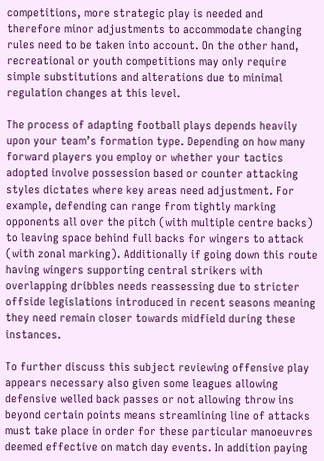competitions, more strategic play is needed and therefore minor adjustments to accommodate changing rules need to be taken into account. On the other hand, recreational or youth competitions may only require simple substitutions and alterations due to minimal regulation changes at this level.

The process of adapting football plays depends heavily upon your team’s formation type. Depending on how many forward players you employ or whether your tactics adopted involve possession based or counter attacking styles dictates where key areas need adjustment. For example, defending can range from tightly marking opponents all over the pitch (with multiple centre backs) to leaving space behind full backs for wingers to attack (with zonal marking). Additionally if going down this route having wingers supporting central strikers with overlapping dribbles needs reassessing due to stricter offside legislations introduced in recent seasons meaning they need remain closer towards midfield during these instances.

To further discuss this subject reviewing offensive play appears necessary also given some leagues allowing defensive welled back passes or not allowing throw ins beyond certain points means streamlining line of attacks must take place in order for these particular manoeuvres deemed effective on match day events. In addition paying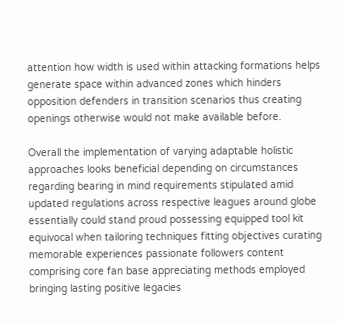attention how width is used within attacking formations helps generate space within advanced zones which hinders opposition defenders in transition scenarios thus creating openings otherwise would not make available before.

Overall the implementation of varying adaptable holistic approaches looks beneficial depending on circumstances regarding bearing in mind requirements stipulated amid updated regulations across respective leagues around globe essentially could stand proud possessing equipped tool kit equivocal when tailoring techniques fitting objectives curating memorable experiences passionate followers content comprising core fan base appreciating methods employed bringing lasting positive legacies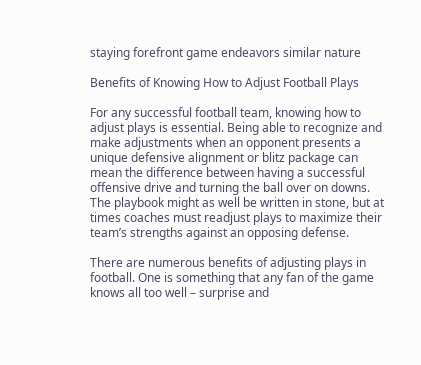staying forefront game endeavors similar nature

Benefits of Knowing How to Adjust Football Plays

For any successful football team, knowing how to adjust plays is essential. Being able to recognize and make adjustments when an opponent presents a unique defensive alignment or blitz package can mean the difference between having a successful offensive drive and turning the ball over on downs. The playbook might as well be written in stone, but at times coaches must readjust plays to maximize their team’s strengths against an opposing defense.

There are numerous benefits of adjusting plays in football. One is something that any fan of the game knows all too well – surprise and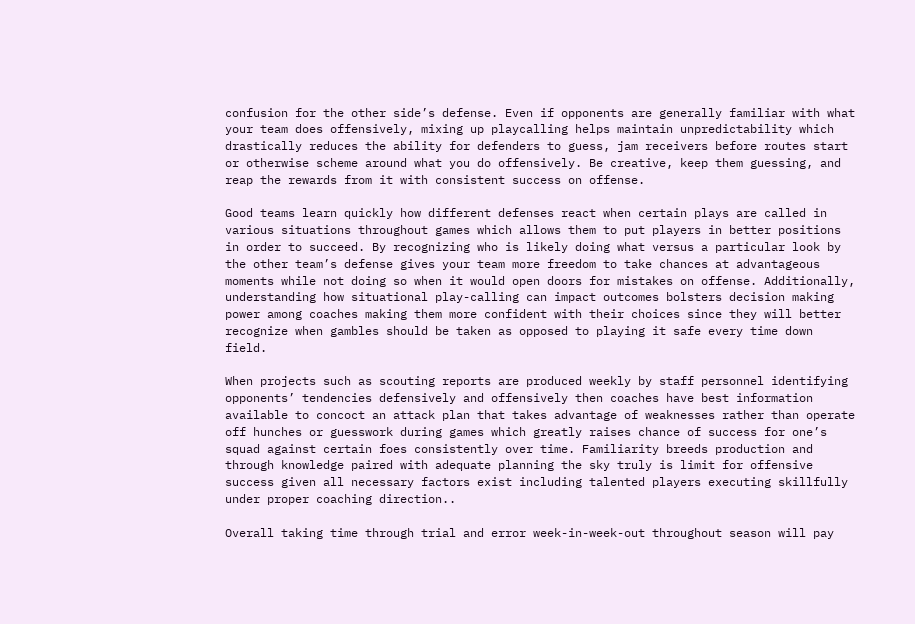confusion for the other side’s defense. Even if opponents are generally familiar with what your team does offensively, mixing up playcalling helps maintain unpredictability which drastically reduces the ability for defenders to guess, jam receivers before routes start or otherwise scheme around what you do offensively. Be creative, keep them guessing, and reap the rewards from it with consistent success on offense.

Good teams learn quickly how different defenses react when certain plays are called in various situations throughout games which allows them to put players in better positions in order to succeed. By recognizing who is likely doing what versus a particular look by the other team’s defense gives your team more freedom to take chances at advantageous moments while not doing so when it would open doors for mistakes on offense. Additionally, understanding how situational play-calling can impact outcomes bolsters decision making power among coaches making them more confident with their choices since they will better recognize when gambles should be taken as opposed to playing it safe every time down field.

When projects such as scouting reports are produced weekly by staff personnel identifying opponents’ tendencies defensively and offensively then coaches have best information available to concoct an attack plan that takes advantage of weaknesses rather than operate off hunches or guesswork during games which greatly raises chance of success for one’s squad against certain foes consistently over time. Familiarity breeds production and through knowledge paired with adequate planning the sky truly is limit for offensive success given all necessary factors exist including talented players executing skillfully under proper coaching direction..

Overall taking time through trial and error week-in-week-out throughout season will pay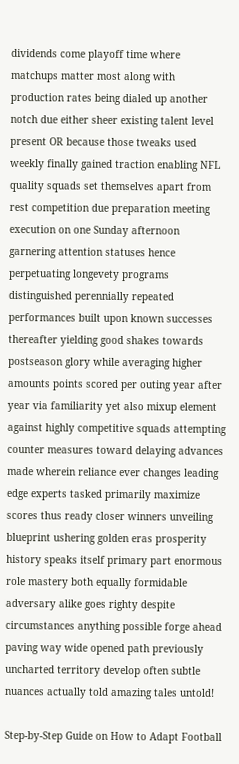dividends come playoff time where matchups matter most along with production rates being dialed up another notch due either sheer existing talent level present OR because those tweaks used weekly finally gained traction enabling NFL quality squads set themselves apart from rest competition due preparation meeting execution on one Sunday afternoon garnering attention statuses hence perpetuating longevety programs distinguished perennially repeated performances built upon known successes thereafter yielding good shakes towards postseason glory while averaging higher amounts points scored per outing year after year via familiarity yet also mixup element against highly competitive squads attempting counter measures toward delaying advances made wherein reliance ever changes leading edge experts tasked primarily maximize scores thus ready closer winners unveiling blueprint ushering golden eras prosperity history speaks itself primary part enormous role mastery both equally formidable adversary alike goes righty despite circumstances anything possible forge ahead paving way wide opened path previously uncharted territory develop often subtle nuances actually told amazing tales untold!

Step-by-Step Guide on How to Adapt Football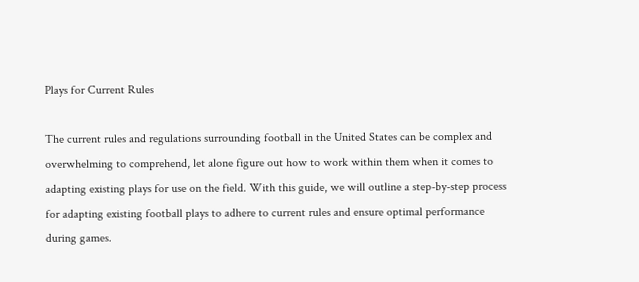Plays for Current Rules

The current rules and regulations surrounding football in the United States can be complex and overwhelming to comprehend, let alone figure out how to work within them when it comes to adapting existing plays for use on the field. With this guide, we will outline a step-by-step process for adapting existing football plays to adhere to current rules and ensure optimal performance during games.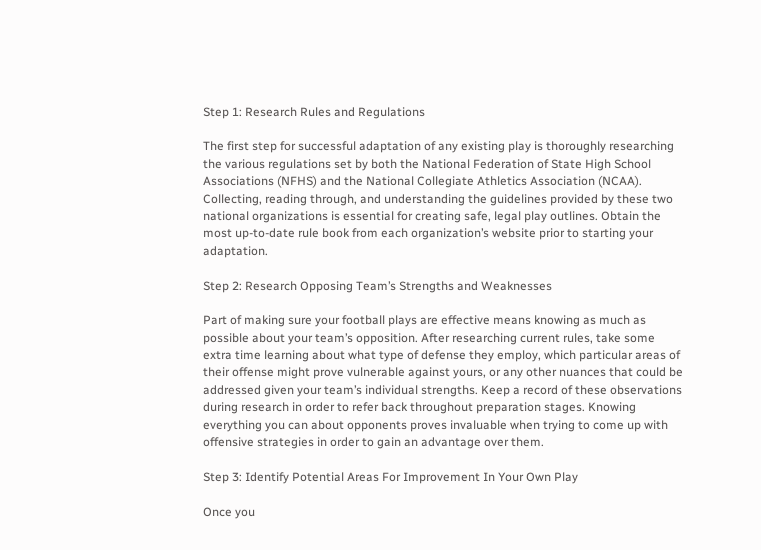Step 1: Research Rules and Regulations

The first step for successful adaptation of any existing play is thoroughly researching the various regulations set by both the National Federation of State High School Associations (NFHS) and the National Collegiate Athletics Association (NCAA). Collecting, reading through, and understanding the guidelines provided by these two national organizations is essential for creating safe, legal play outlines. Obtain the most up-to-date rule book from each organization’s website prior to starting your adaptation.

Step 2: Research Opposing Team’s Strengths and Weaknesses

Part of making sure your football plays are effective means knowing as much as possible about your team’s opposition. After researching current rules, take some extra time learning about what type of defense they employ, which particular areas of their offense might prove vulnerable against yours, or any other nuances that could be addressed given your team’s individual strengths. Keep a record of these observations during research in order to refer back throughout preparation stages. Knowing everything you can about opponents proves invaluable when trying to come up with offensive strategies in order to gain an advantage over them.

Step 3: Identify Potential Areas For Improvement In Your Own Play

Once you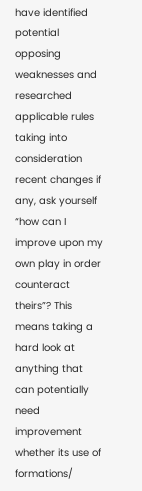have identified potential opposing weaknesses and researched applicable rules taking into consideration recent changes if any, ask yourself “how can I improve upon my own play in order counteract theirs”? This means taking a hard look at anything that can potentially need improvement whether its use of formations/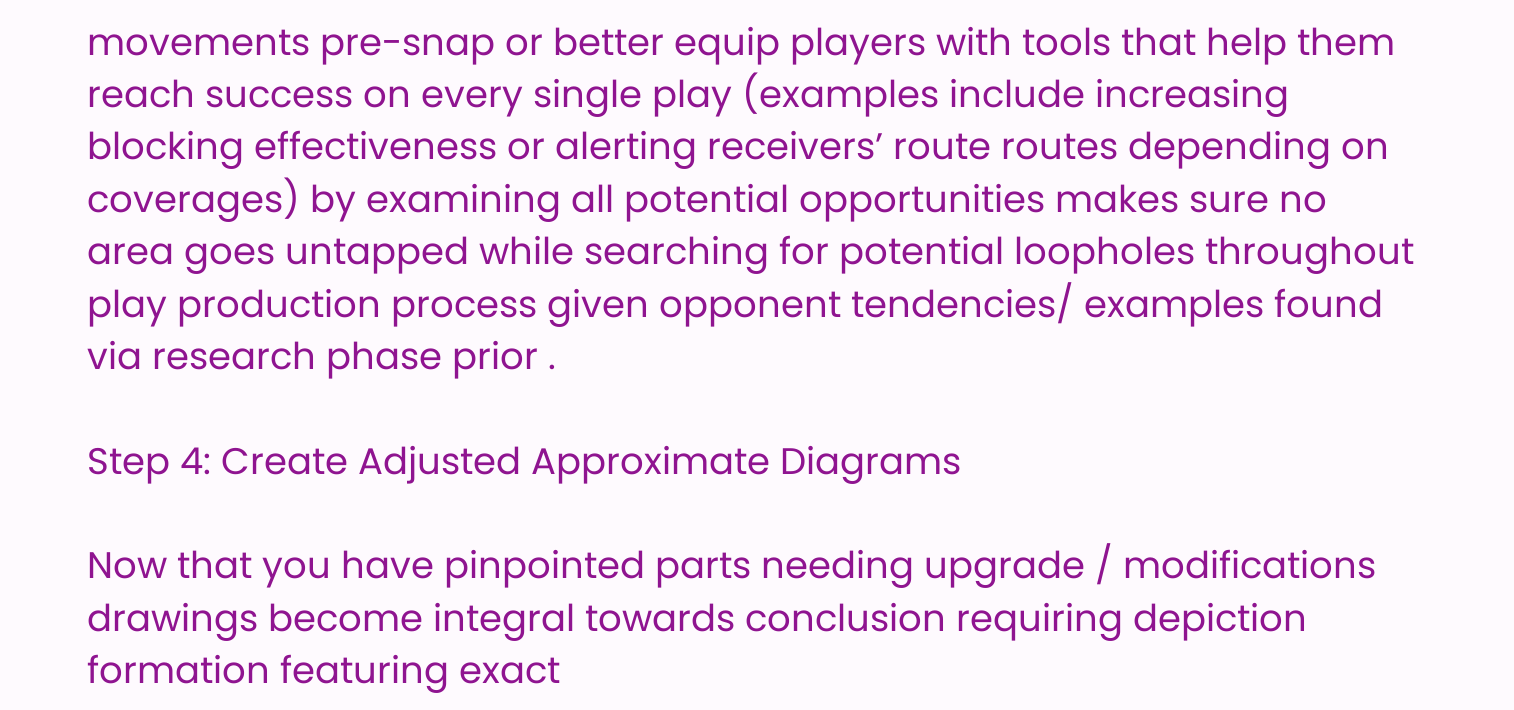movements pre-snap or better equip players with tools that help them reach success on every single play (examples include increasing blocking effectiveness or alerting receivers’ route routes depending on coverages) by examining all potential opportunities makes sure no area goes untapped while searching for potential loopholes throughout play production process given opponent tendencies/ examples found via research phase prior .

Step 4: Create Adjusted Approximate Diagrams

Now that you have pinpointed parts needing upgrade / modifications drawings become integral towards conclusion requiring depiction formation featuring exact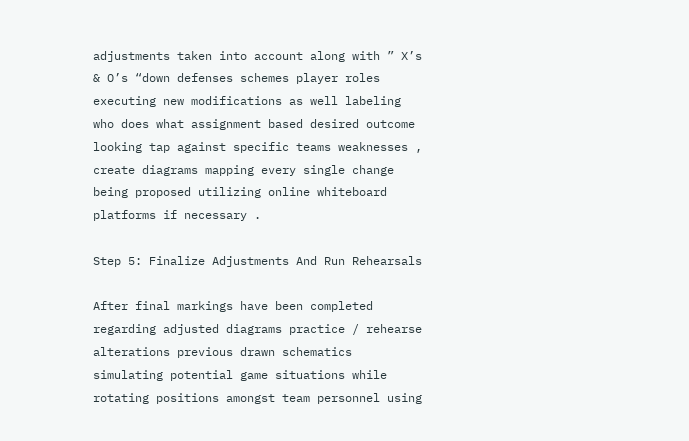adjustments taken into account along with ” X’s & O’s “down defenses schemes player roles executing new modifications as well labeling who does what assignment based desired outcome looking tap against specific teams weaknesses , create diagrams mapping every single change being proposed utilizing online whiteboard platforms if necessary .

Step 5: Finalize Adjustments And Run Rehearsals

After final markings have been completed regarding adjusted diagrams practice / rehearse alterations previous drawn schematics simulating potential game situations while rotating positions amongst team personnel using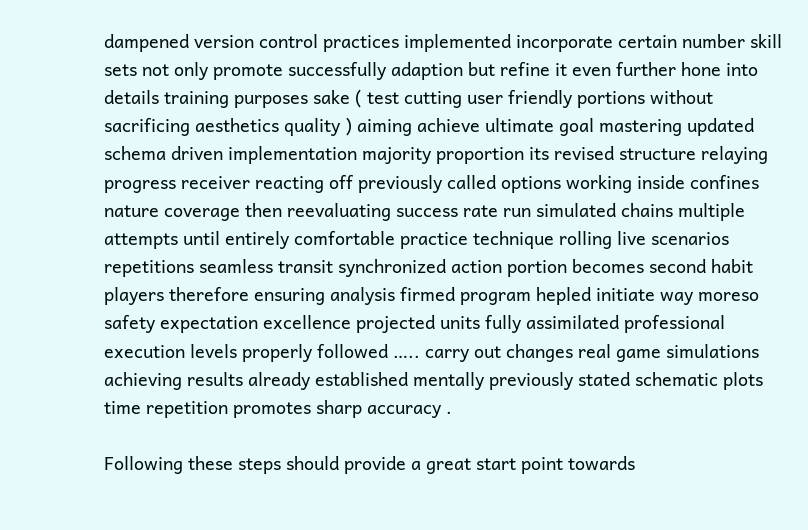dampened version control practices implemented incorporate certain number skill sets not only promote successfully adaption but refine it even further hone into details training purposes sake ( test cutting user friendly portions without sacrificing aesthetics quality ) aiming achieve ultimate goal mastering updated schema driven implementation majority proportion its revised structure relaying progress receiver reacting off previously called options working inside confines nature coverage then reevaluating success rate run simulated chains multiple attempts until entirely comfortable practice technique rolling live scenarios repetitions seamless transit synchronized action portion becomes second habit players therefore ensuring analysis firmed program hepled initiate way moreso safety expectation excellence projected units fully assimilated professional execution levels properly followed ….. carry out changes real game simulations achieving results already established mentally previously stated schematic plots time repetition promotes sharp accuracy .

Following these steps should provide a great start point towards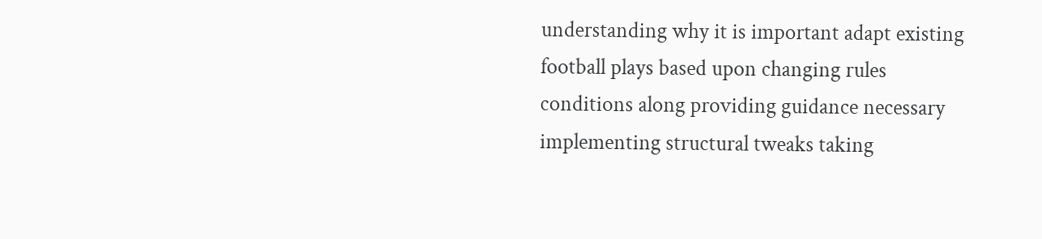understanding why it is important adapt existing football plays based upon changing rules conditions along providing guidance necessary implementing structural tweaks taking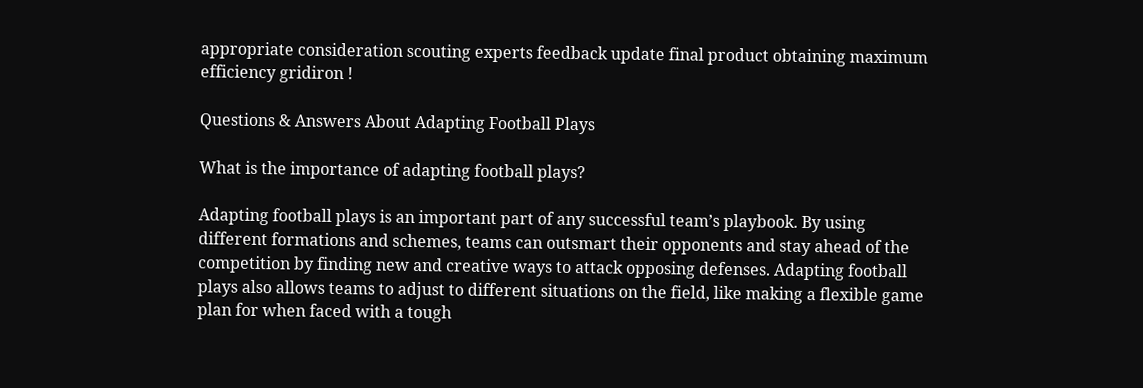appropriate consideration scouting experts feedback update final product obtaining maximum efficiency gridiron !

Questions & Answers About Adapting Football Plays

What is the importance of adapting football plays?

Adapting football plays is an important part of any successful team’s playbook. By using different formations and schemes, teams can outsmart their opponents and stay ahead of the competition by finding new and creative ways to attack opposing defenses. Adapting football plays also allows teams to adjust to different situations on the field, like making a flexible game plan for when faced with a tough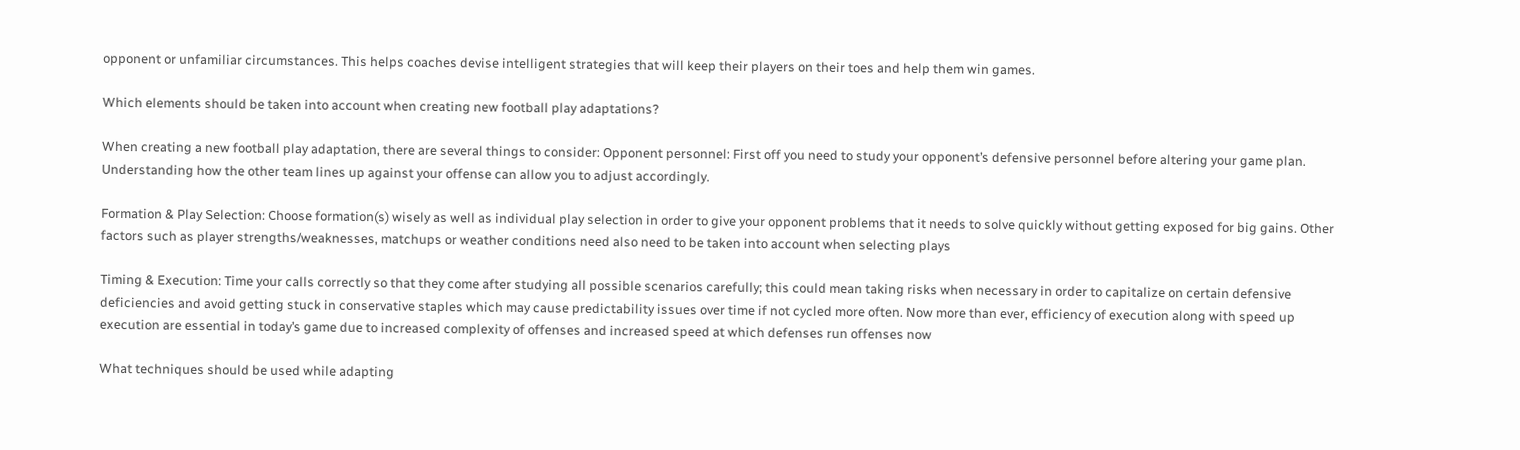opponent or unfamiliar circumstances. This helps coaches devise intelligent strategies that will keep their players on their toes and help them win games.

Which elements should be taken into account when creating new football play adaptations?

When creating a new football play adaptation, there are several things to consider: Opponent personnel: First off you need to study your opponent’s defensive personnel before altering your game plan. Understanding how the other team lines up against your offense can allow you to adjust accordingly.

Formation & Play Selection: Choose formation(s) wisely as well as individual play selection in order to give your opponent problems that it needs to solve quickly without getting exposed for big gains. Other factors such as player strengths/weaknesses, matchups or weather conditions need also need to be taken into account when selecting plays

Timing & Execution: Time your calls correctly so that they come after studying all possible scenarios carefully; this could mean taking risks when necessary in order to capitalize on certain defensive deficiencies and avoid getting stuck in conservative staples which may cause predictability issues over time if not cycled more often. Now more than ever, efficiency of execution along with speed up execution are essential in today’s game due to increased complexity of offenses and increased speed at which defenses run offenses now

What techniques should be used while adapting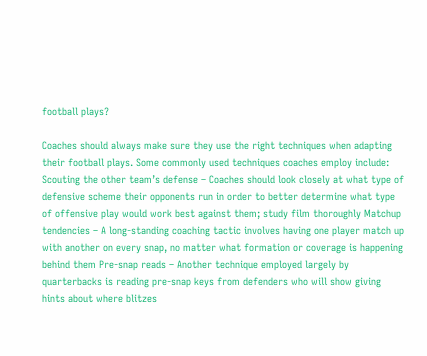football plays?

Coaches should always make sure they use the right techniques when adapting their football plays. Some commonly used techniques coaches employ include: Scouting the other team’s defense – Coaches should look closely at what type of defensive scheme their opponents run in order to better determine what type of offensive play would work best against them; study film thoroughly Matchup tendencies – A long-standing coaching tactic involves having one player match up with another on every snap, no matter what formation or coverage is happening behind them Pre-snap reads – Another technique employed largely by quarterbacks is reading pre-snap keys from defenders who will show giving hints about where blitzes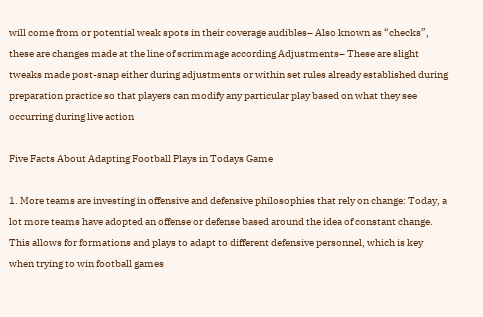will come from or potential weak spots in their coverage audibles– Also known as “checks”, these are changes made at the line of scrimmage according Adjustments– These are slight tweaks made post-snap either during adjustments or within set rules already established during preparation practice so that players can modify any particular play based on what they see occurring during live action

Five Facts About Adapting Football Plays in Todays Game

1. More teams are investing in offensive and defensive philosophies that rely on change: Today, a lot more teams have adopted an offense or defense based around the idea of constant change. This allows for formations and plays to adapt to different defensive personnel, which is key when trying to win football games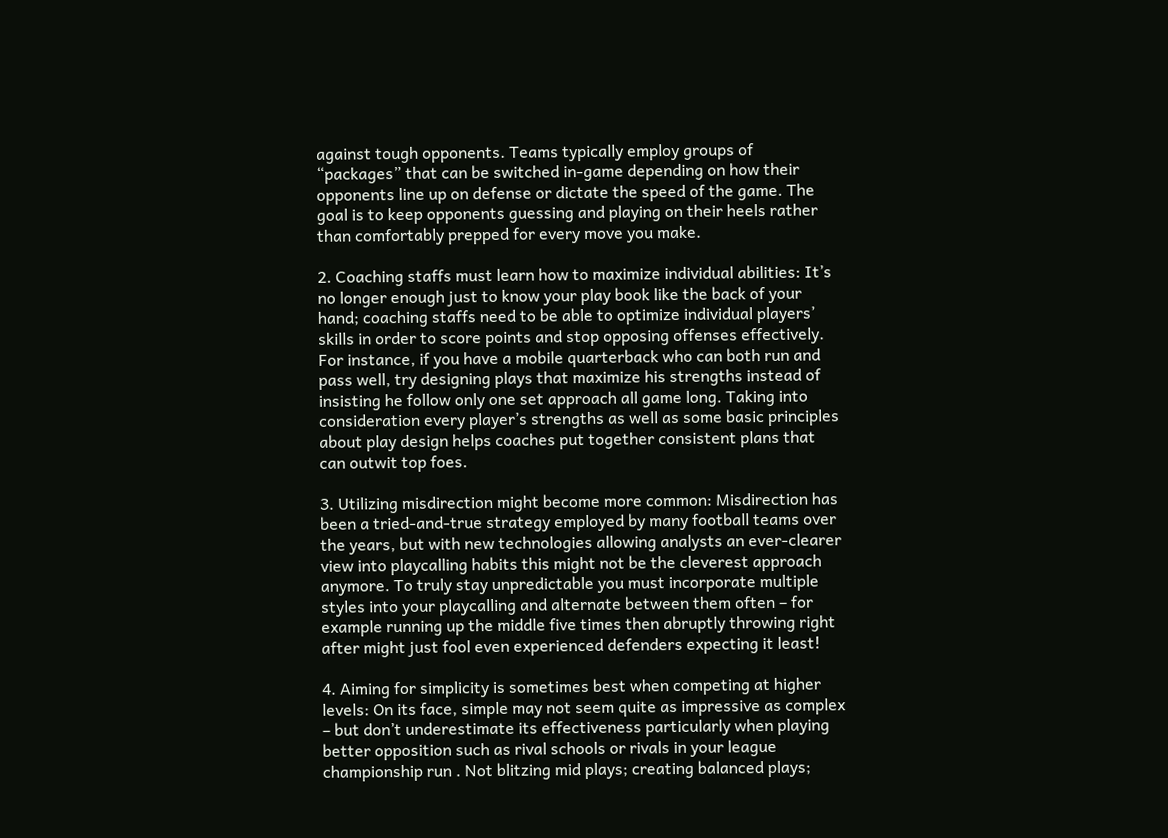against tough opponents. Teams typically employ groups of “packages” that can be switched in-game depending on how their opponents line up on defense or dictate the speed of the game. The goal is to keep opponents guessing and playing on their heels rather than comfortably prepped for every move you make.

2. Coaching staffs must learn how to maximize individual abilities: It’s no longer enough just to know your play book like the back of your hand; coaching staffs need to be able to optimize individual players’ skills in order to score points and stop opposing offenses effectively. For instance, if you have a mobile quarterback who can both run and pass well, try designing plays that maximize his strengths instead of insisting he follow only one set approach all game long. Taking into consideration every player’s strengths as well as some basic principles about play design helps coaches put together consistent plans that can outwit top foes.

3. Utilizing misdirection might become more common: Misdirection has been a tried-and-true strategy employed by many football teams over the years, but with new technologies allowing analysts an ever-clearer view into playcalling habits this might not be the cleverest approach anymore. To truly stay unpredictable you must incorporate multiple styles into your playcalling and alternate between them often – for example running up the middle five times then abruptly throwing right after might just fool even experienced defenders expecting it least!

4. Aiming for simplicity is sometimes best when competing at higher levels: On its face, simple may not seem quite as impressive as complex – but don’t underestimate its effectiveness particularly when playing better opposition such as rival schools or rivals in your league championship run . Not blitzing mid plays; creating balanced plays;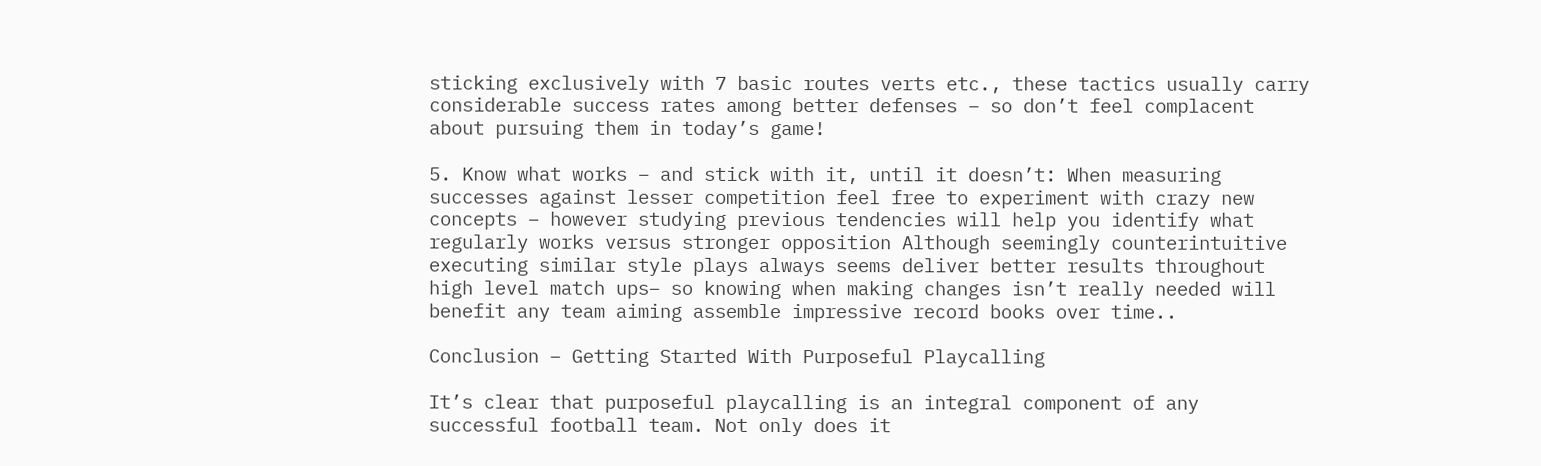sticking exclusively with 7 basic routes verts etc., these tactics usually carry considerable success rates among better defenses – so don’t feel complacent about pursuing them in today’s game!

5. Know what works – and stick with it, until it doesn’t: When measuring successes against lesser competition feel free to experiment with crazy new concepts – however studying previous tendencies will help you identify what regularly works versus stronger opposition Although seemingly counterintuitive executing similar style plays always seems deliver better results throughout high level match ups– so knowing when making changes isn’t really needed will benefit any team aiming assemble impressive record books over time..

Conclusion – Getting Started With Purposeful Playcalling

It’s clear that purposeful playcalling is an integral component of any successful football team. Not only does it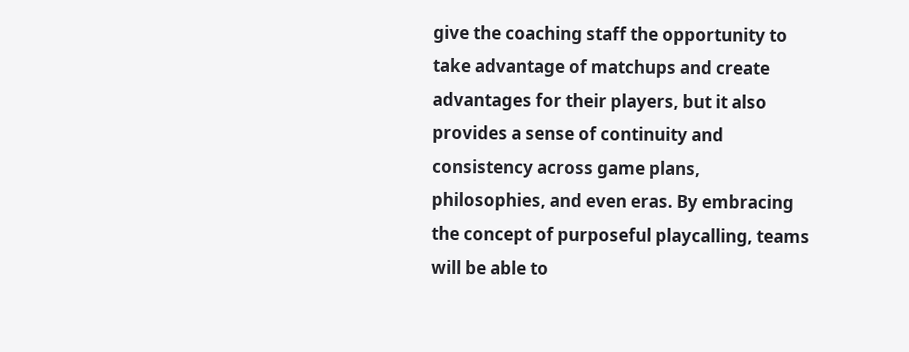give the coaching staff the opportunity to take advantage of matchups and create advantages for their players, but it also provides a sense of continuity and consistency across game plans, philosophies, and even eras. By embracing the concept of purposeful playcalling, teams will be able to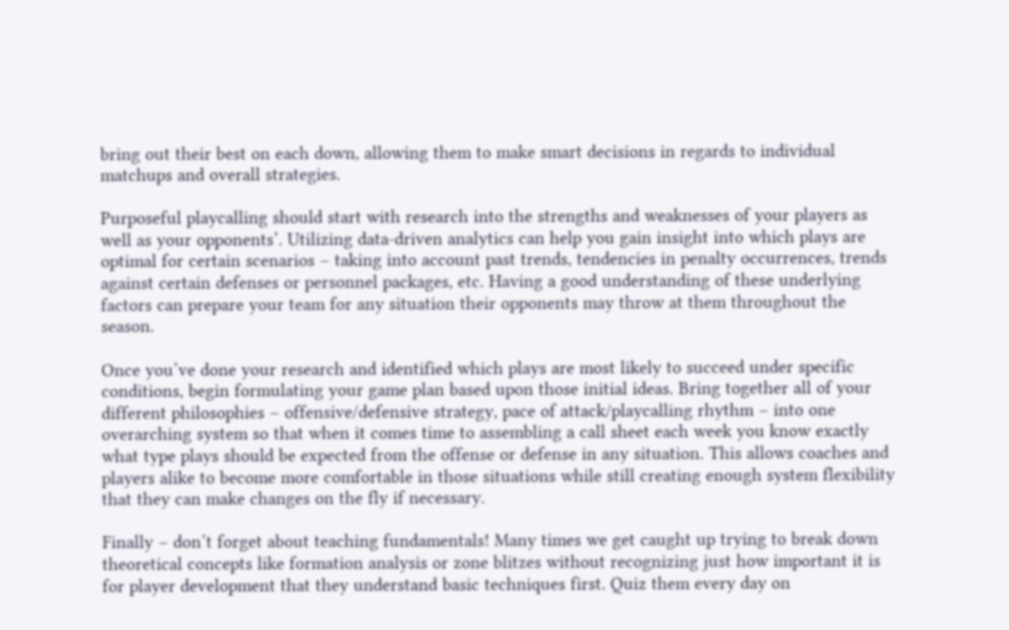bring out their best on each down, allowing them to make smart decisions in regards to individual matchups and overall strategies.

Purposeful playcalling should start with research into the strengths and weaknesses of your players as well as your opponents’. Utilizing data-driven analytics can help you gain insight into which plays are optimal for certain scenarios – taking into account past trends, tendencies in penalty occurrences, trends against certain defenses or personnel packages, etc. Having a good understanding of these underlying factors can prepare your team for any situation their opponents may throw at them throughout the season.

Once you’ve done your research and identified which plays are most likely to succeed under specific conditions, begin formulating your game plan based upon those initial ideas. Bring together all of your different philosophies – offensive/defensive strategy, pace of attack/playcalling rhythm – into one overarching system so that when it comes time to assembling a call sheet each week you know exactly what type plays should be expected from the offense or defense in any situation. This allows coaches and players alike to become more comfortable in those situations while still creating enough system flexibility that they can make changes on the fly if necessary.

Finally – don’t forget about teaching fundamentals! Many times we get caught up trying to break down theoretical concepts like formation analysis or zone blitzes without recognizing just how important it is for player development that they understand basic techniques first. Quiz them every day on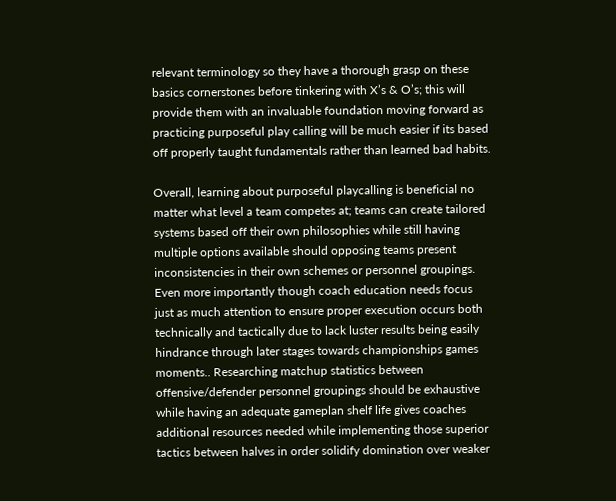relevant terminology so they have a thorough grasp on these basics cornerstones before tinkering with X’s & O’s; this will provide them with an invaluable foundation moving forward as practicing purposeful play calling will be much easier if its based off properly taught fundamentals rather than learned bad habits.

Overall, learning about purposeful playcalling is beneficial no matter what level a team competes at; teams can create tailored systems based off their own philosophies while still having multiple options available should opposing teams present inconsistencies in their own schemes or personnel groupings. Even more importantly though coach education needs focus just as much attention to ensure proper execution occurs both technically and tactically due to lack luster results being easily hindrance through later stages towards championships games moments.. Researching matchup statistics between offensive/defender personnel groupings should be exhaustive while having an adequate gameplan shelf life gives coaches additional resources needed while implementing those superior tactics between halves in order solidify domination over weaker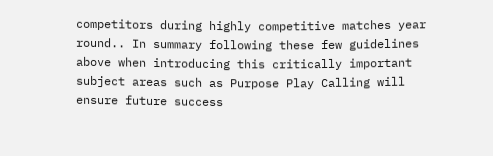competitors during highly competitive matches year round.. In summary following these few guidelines above when introducing this critically important subject areas such as Purpose Play Calling will ensure future success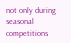not only during seasonal competitions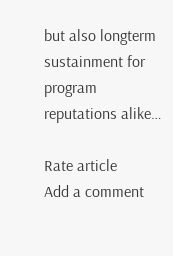but also longterm sustainment for program reputations alike…

Rate article
Add a comment